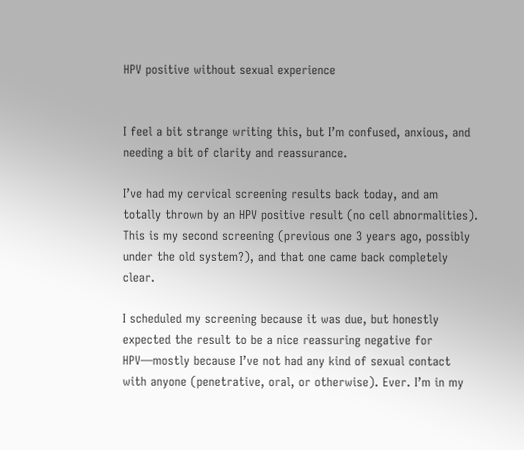HPV positive without sexual experience


I feel a bit strange writing this, but I’m confused, anxious, and needing a bit of clarity and reassurance.

I’ve had my cervical screening results back today, and am totally thrown by an HPV positive result (no cell abnormalities). This is my second screening (previous one 3 years ago, possibly under the old system?), and that one came back completely clear.

I scheduled my screening because it was due, but honestly expected the result to be a nice reassuring negative for HPV—mostly because I’ve not had any kind of sexual contact with anyone (penetrative, oral, or otherwise). Ever. I’m in my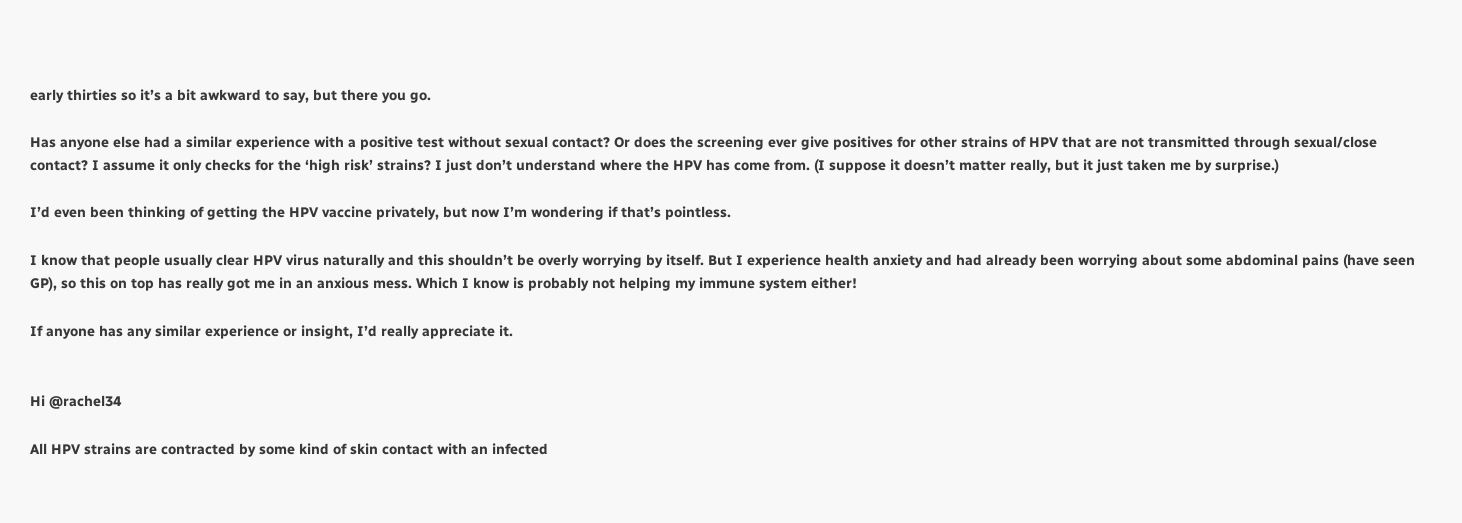early thirties so it’s a bit awkward to say, but there you go.

Has anyone else had a similar experience with a positive test without sexual contact? Or does the screening ever give positives for other strains of HPV that are not transmitted through sexual/close contact? I assume it only checks for the ‘high risk’ strains? I just don’t understand where the HPV has come from. (I suppose it doesn’t matter really, but it just taken me by surprise.)

I’d even been thinking of getting the HPV vaccine privately, but now I’m wondering if that’s pointless.

I know that people usually clear HPV virus naturally and this shouldn’t be overly worrying by itself. But I experience health anxiety and had already been worrying about some abdominal pains (have seen GP), so this on top has really got me in an anxious mess. Which I know is probably not helping my immune system either!

If anyone has any similar experience or insight, I’d really appreciate it.


Hi @rachel34

All HPV strains are contracted by some kind of skin contact with an infected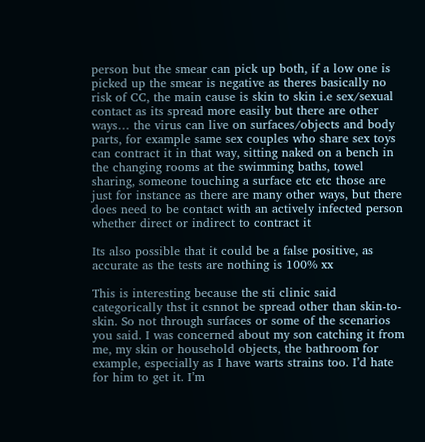person but the smear can pick up both, if a low one is picked up the smear is negative as theres basically no risk of CC, the main cause is skin to skin i.e sex/sexual contact as its spread more easily but there are other ways… the virus can live on surfaces/objects and body parts, for example same sex couples who share sex toys can contract it in that way, sitting naked on a bench in the changing rooms at the swimming baths, towel sharing, someone touching a surface etc etc those are just for instance as there are many other ways, but there does need to be contact with an actively infected person whether direct or indirect to contract it

Its also possible that it could be a false positive, as accurate as the tests are nothing is 100% xx

This is interesting because the sti clinic said categorically thst it csnnot be spread other than skin-to-skin. So not through surfaces or some of the scenarios you said. I was concerned about my son catching it from me, my skin or household objects, the bathroom for example, especially as I have warts strains too. I’d hate for him to get it. I’m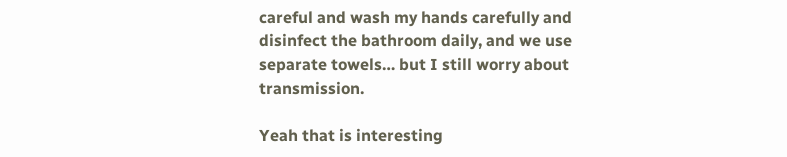careful and wash my hands carefully and disinfect the bathroom daily, and we use separate towels… but I still worry about transmission.

Yeah that is interesting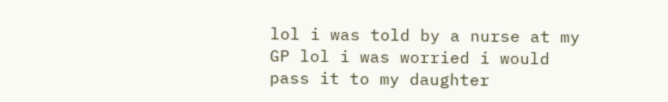lol i was told by a nurse at my GP lol i was worried i would pass it to my daughter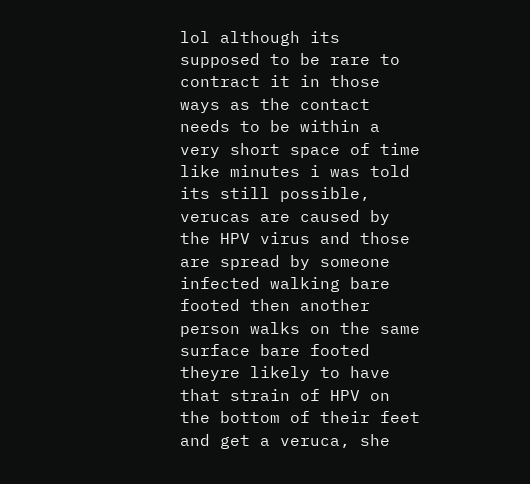lol although its supposed to be rare to contract it in those ways as the contact needs to be within a very short space of time like minutes i was told its still possible, verucas are caused by the HPV virus and those are spread by someone infected walking bare footed then another person walks on the same surface bare footed theyre likely to have that strain of HPV on the bottom of their feet and get a veruca, she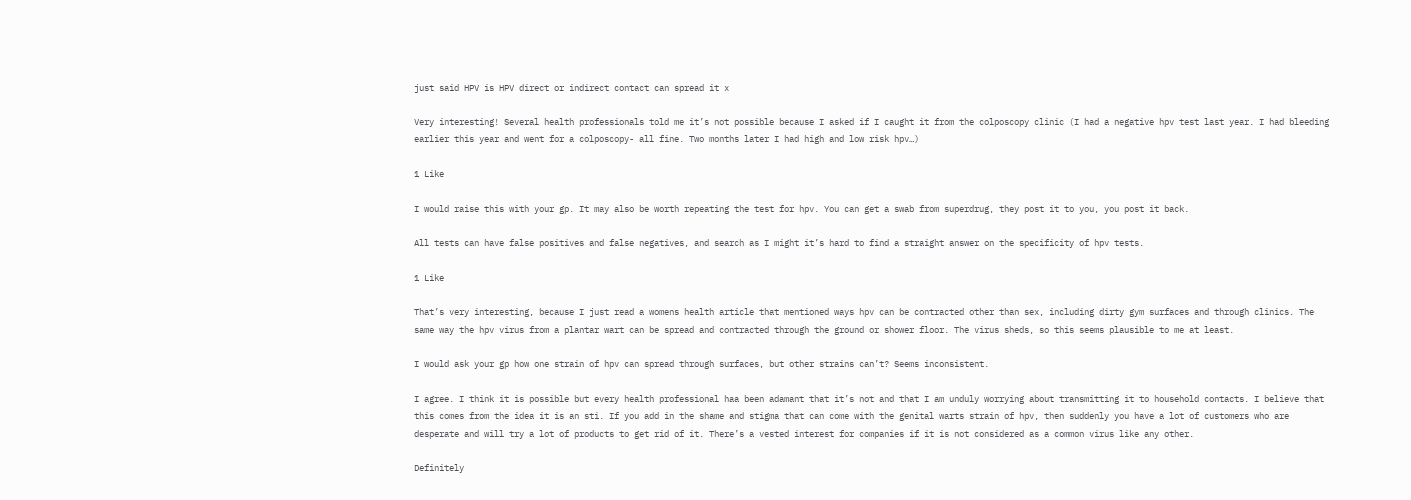just said HPV is HPV direct or indirect contact can spread it x

Very interesting! Several health professionals told me it’s not possible because I asked if I caught it from the colposcopy clinic (I had a negative hpv test last year. I had bleeding earlier this year and went for a colposcopy- all fine. Two months later I had high and low risk hpv…)

1 Like

I would raise this with your gp. It may also be worth repeating the test for hpv. You can get a swab from superdrug, they post it to you, you post it back.

All tests can have false positives and false negatives, and search as I might it’s hard to find a straight answer on the specificity of hpv tests.

1 Like

That’s very interesting, because I just read a womens health article that mentioned ways hpv can be contracted other than sex, including dirty gym surfaces and through clinics. The same way the hpv virus from a plantar wart can be spread and contracted through the ground or shower floor. The virus sheds, so this seems plausible to me at least.

I would ask your gp how one strain of hpv can spread through surfaces, but other strains can’t? Seems inconsistent.

I agree. I think it is possible but every health professional haa been adamant that it’s not and that I am unduly worrying about transmitting it to household contacts. I believe that this comes from the idea it is an sti. If you add in the shame and stigma that can come with the genital warts strain of hpv, then suddenly you have a lot of customers who are desperate and will try a lot of products to get rid of it. There’s a vested interest for companies if it is not considered as a common virus like any other.

Definitely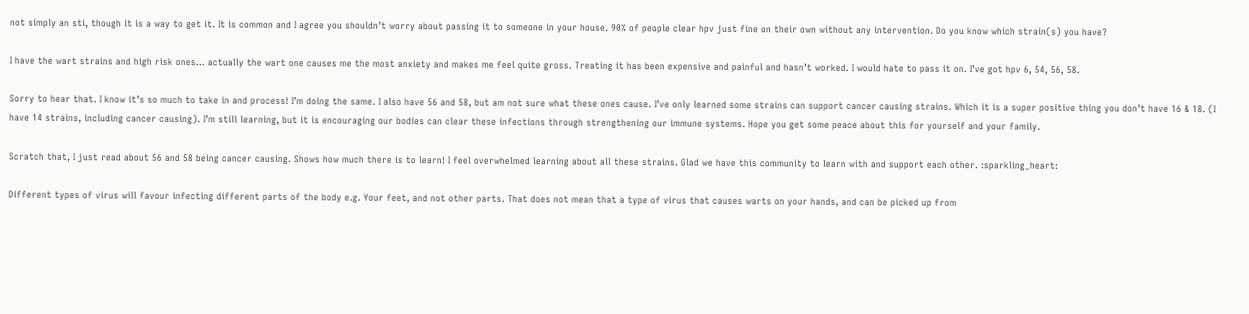not simply an sti, though it is a way to get it. It is common and I agree you shouldn’t worry about passing it to someone in your house. 90% of people clear hpv just fine on their own without any intervention. Do you know which strain(s) you have?

I have the wart strains and high risk ones… actually the wart one causes me the most anxiety and makes me feel quite gross. Treating it has been expensive and painful and hasn’t worked. I would hate to pass it on. I’ve got hpv 6, 54, 56, 58.

Sorry to hear that. I know it’s so much to take in and process! I’m doing the same. I also have 56 and 58, but am not sure what these ones cause. I’ve only learned some strains can support cancer causing strains. Which it is a super positive thing you don’t have 16 & 18. (I have 14 strains, including cancer causing). I’m still learning, but it is encouraging our bodies can clear these infections through strengthening our immune systems. Hope you get some peace about this for yourself and your family.

Scratch that, I just read about 56 and 58 being cancer causing. Shows how much there is to learn! I feel overwhelmed learning about all these strains. Glad we have this community to learn with and support each other. :sparkling_heart:

Different types of virus will favour infecting different parts of the body e.g. Your feet, and not other parts. That does not mean that a type of virus that causes warts on your hands, and can be picked up from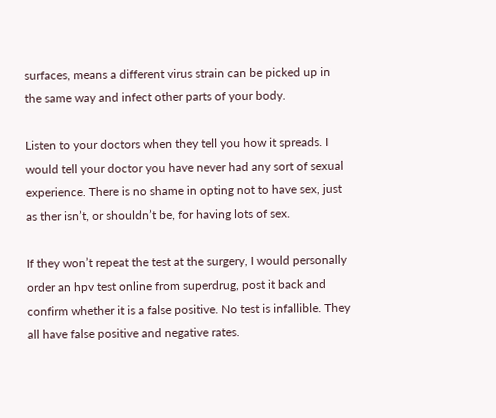surfaces, means a different virus strain can be picked up in the same way and infect other parts of your body.

Listen to your doctors when they tell you how it spreads. I would tell your doctor you have never had any sort of sexual experience. There is no shame in opting not to have sex, just as ther isn’t, or shouldn’t be, for having lots of sex.

If they won’t repeat the test at the surgery, I would personally order an hpv test online from superdrug, post it back and confirm whether it is a false positive. No test is infallible. They all have false positive and negative rates.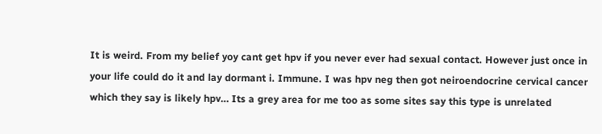It is weird. From my belief yoy cant get hpv if you never ever had sexual contact. However just once in your life could do it and lay dormant i. Immune. I was hpv neg then got neiroendocrine cervical cancer which they say is likely hpv… Its a grey area for me too as some sites say this type is unrelated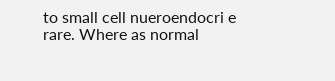to small cell nueroendocri e rare. Where as normal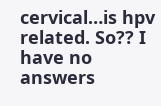cervical…is hpv related. So?? I have no answers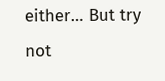either… But try not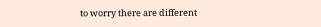to worry there are different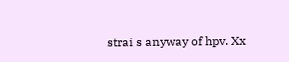strai s anyway of hpv. Xx